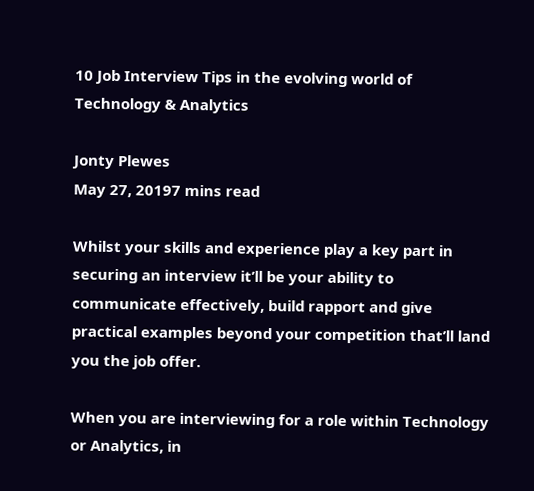10 Job Interview Tips in the evolving world of Technology & Analytics

Jonty Plewes
May 27, 20197 mins read

Whilst your skills and experience play a key part in securing an interview it’ll be your ability to communicate effectively, build rapport and give practical examples beyond your competition that’ll land you the job offer.

When you are interviewing for a role within Technology or Analytics, in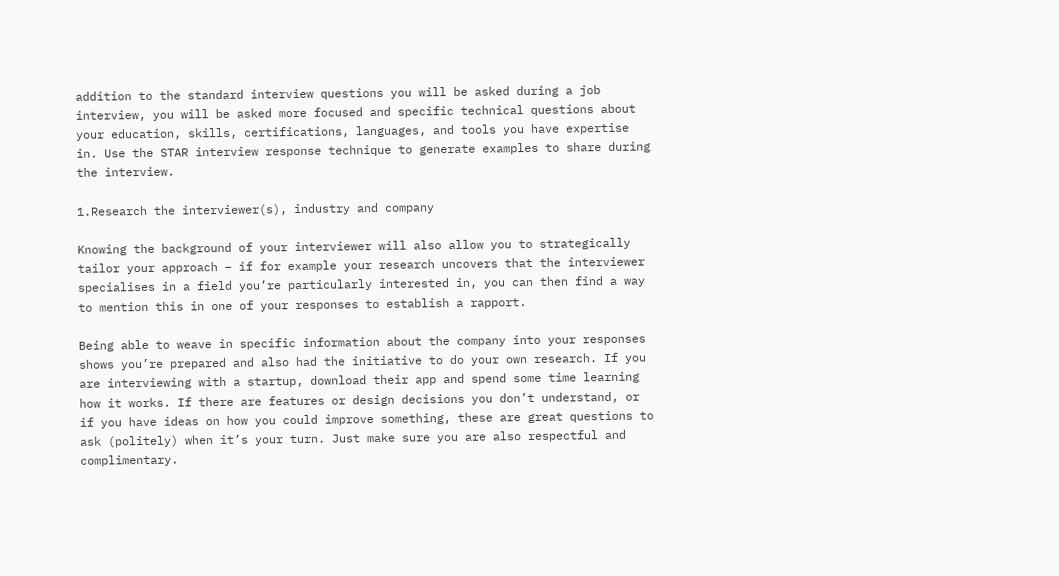addition to the standard interview questions you will be asked during a job interview, you will be asked more focused and specific technical questions about your education, skills, certifications, languages, and tools you have expertise in. Use the STAR interview response technique to generate examples to share during the interview.

1.Research the interviewer(s), industry and company

Knowing the background of your interviewer will also allow you to strategically tailor your approach – if for example your research uncovers that the interviewer specialises in a field you’re particularly interested in, you can then find a way to mention this in one of your responses to establish a rapport.

Being able to weave in specific information about the company into your responses shows you’re prepared and also had the initiative to do your own research. If you are interviewing with a startup, download their app and spend some time learning how it works. If there are features or design decisions you don’t understand, or if you have ideas on how you could improve something, these are great questions to ask (politely) when it’s your turn. Just make sure you are also respectful and complimentary.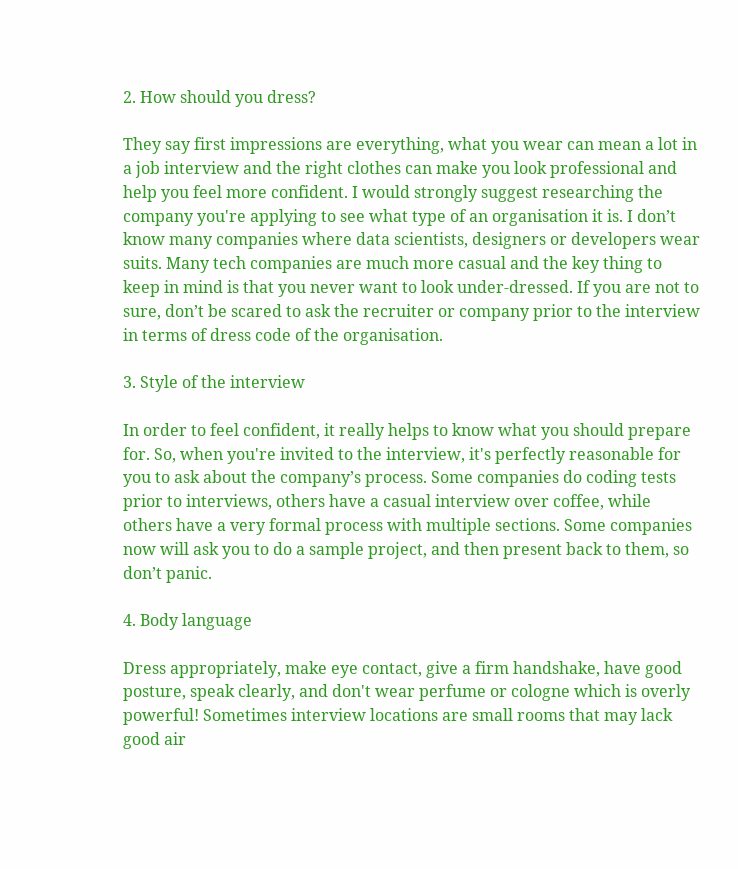2. How should you dress?

They say first impressions are everything, what you wear can mean a lot in a job interview and the right clothes can make you look professional and help you feel more confident. I would strongly suggest researching the company you're applying to see what type of an organisation it is. I don’t know many companies where data scientists, designers or developers wear suits. Many tech companies are much more casual and the key thing to keep in mind is that you never want to look under-dressed. If you are not to sure, don’t be scared to ask the recruiter or company prior to the interview in terms of dress code of the organisation.

3. Style of the interview

In order to feel confident, it really helps to know what you should prepare for. So, when you're invited to the interview, it's perfectly reasonable for you to ask about the company’s process. Some companies do coding tests prior to interviews, others have a casual interview over coffee, while others have a very formal process with multiple sections. Some companies now will ask you to do a sample project, and then present back to them, so don’t panic.

4. Body language

Dress appropriately, make eye contact, give a firm handshake, have good posture, speak clearly, and don't wear perfume or cologne which is overly powerful! Sometimes interview locations are small rooms that may lack good air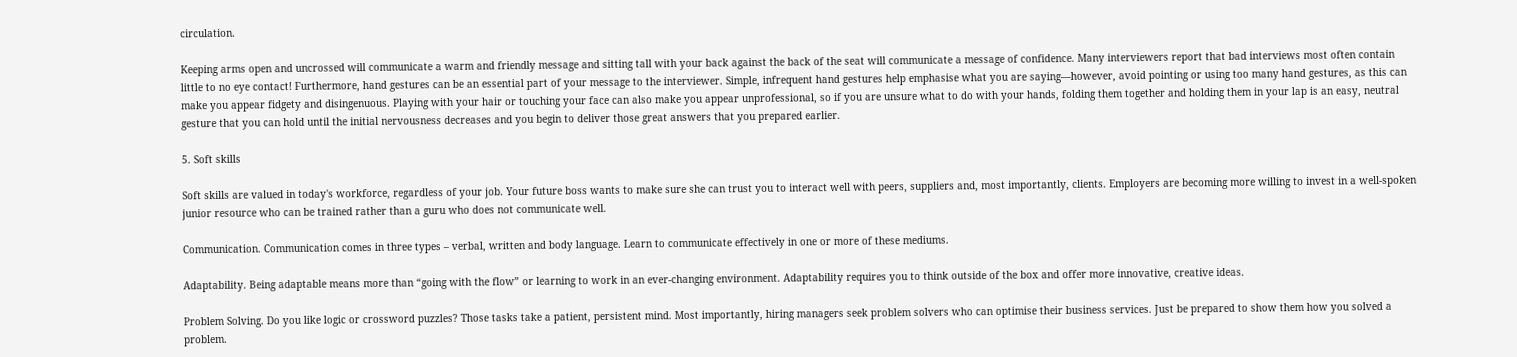circulation.

Keeping arms open and uncrossed will communicate a warm and friendly message and sitting tall with your back against the back of the seat will communicate a message of confidence. Many interviewers report that bad interviews most often contain little to no eye contact! Furthermore, hand gestures can be an essential part of your message to the interviewer. Simple, infrequent hand gestures help emphasise what you are saying—however, avoid pointing or using too many hand gestures, as this can make you appear fidgety and disingenuous. Playing with your hair or touching your face can also make you appear unprofessional, so if you are unsure what to do with your hands, folding them together and holding them in your lap is an easy, neutral gesture that you can hold until the initial nervousness decreases and you begin to deliver those great answers that you prepared earlier.

5. Soft skills

Soft skills are valued in today's workforce, regardless of your job. Your future boss wants to make sure she can trust you to interact well with peers, suppliers and, most importantly, clients. Employers are becoming more willing to invest in a well-spoken junior resource who can be trained rather than a guru who does not communicate well.

Communication. Communication comes in three types – verbal, written and body language. Learn to communicate effectively in one or more of these mediums.

Adaptability. Being adaptable means more than “going with the flow” or learning to work in an ever-changing environment. Adaptability requires you to think outside of the box and offer more innovative, creative ideas.

Problem Solving. Do you like logic or crossword puzzles? Those tasks take a patient, persistent mind. Most importantly, hiring managers seek problem solvers who can optimise their business services. Just be prepared to show them how you solved a problem.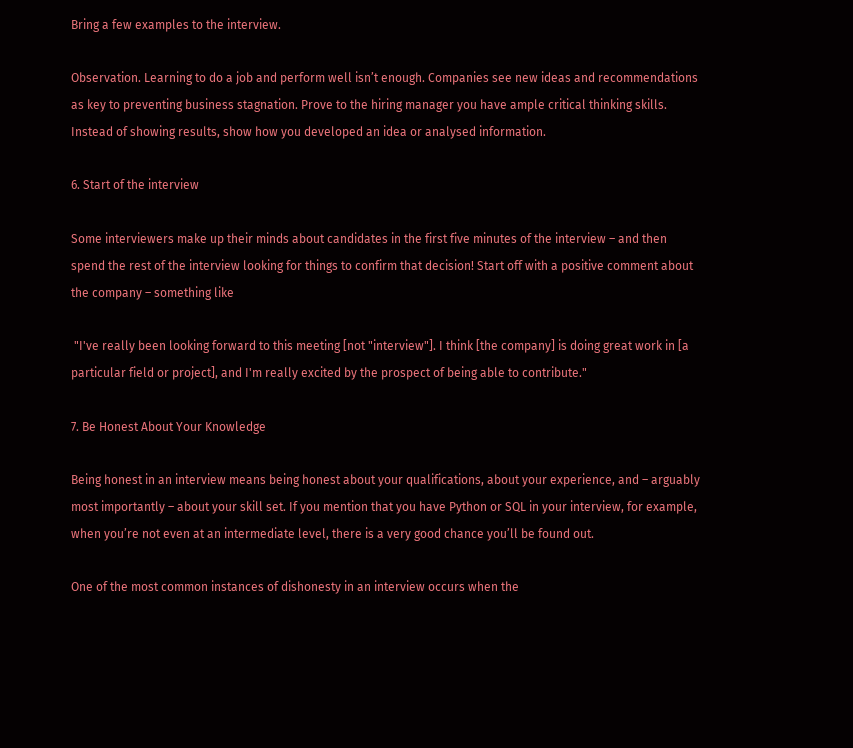Bring a few examples to the interview.

Observation. Learning to do a job and perform well isn’t enough. Companies see new ideas and recommendations as key to preventing business stagnation. Prove to the hiring manager you have ample critical thinking skills. Instead of showing results, show how you developed an idea or analysed information.

6. Start of the interview

Some interviewers make up their minds about candidates in the first five minutes of the interview – and then spend the rest of the interview looking for things to confirm that decision! Start off with a positive comment about the company – something like

 "I've really been looking forward to this meeting [not "interview"]. I think [the company] is doing great work in [a particular field or project], and I'm really excited by the prospect of being able to contribute."

7. Be Honest About Your Knowledge

Being honest in an interview means being honest about your qualifications, about your experience, and – arguably most importantly – about your skill set. If you mention that you have Python or SQL in your interview, for example, when you’re not even at an intermediate level, there is a very good chance you’ll be found out.

One of the most common instances of dishonesty in an interview occurs when the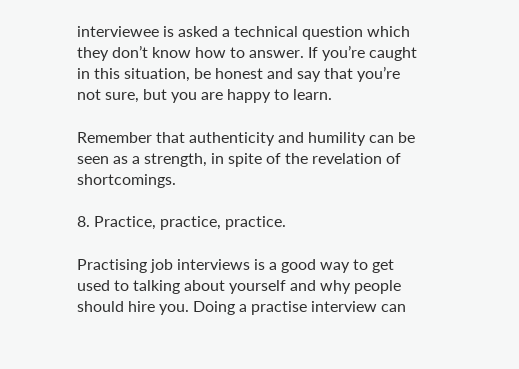interviewee is asked a technical question which they don’t know how to answer. If you’re caught in this situation, be honest and say that you’re not sure, but you are happy to learn.

Remember that authenticity and humility can be seen as a strength, in spite of the revelation of shortcomings.

8. Practice, practice, practice.

Practising job interviews is a good way to get used to talking about yourself and why people should hire you. Doing a practise interview can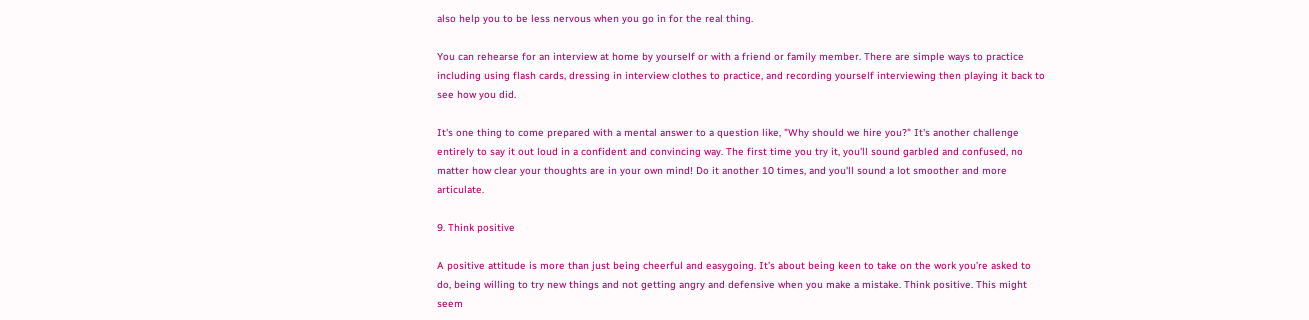also help you to be less nervous when you go in for the real thing.

You can rehearse for an interview at home by yourself or with a friend or family member. There are simple ways to practice including using flash cards, dressing in interview clothes to practice, and recording yourself interviewing then playing it back to see how you did.

It's one thing to come prepared with a mental answer to a question like, "Why should we hire you?" It's another challenge entirely to say it out loud in a confident and convincing way. The first time you try it, you'll sound garbled and confused, no matter how clear your thoughts are in your own mind! Do it another 10 times, and you'll sound a lot smoother and more articulate.

9. Think positive

A positive attitude is more than just being cheerful and easygoing. It’s about being keen to take on the work you’re asked to do, being willing to try new things and not getting angry and defensive when you make a mistake. Think positive. This might seem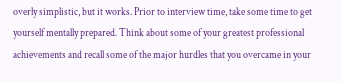overly simplistic, but it works. Prior to interview time, take some time to get yourself mentally prepared. Think about some of your greatest professional achievements and recall some of the major hurdles that you overcame in your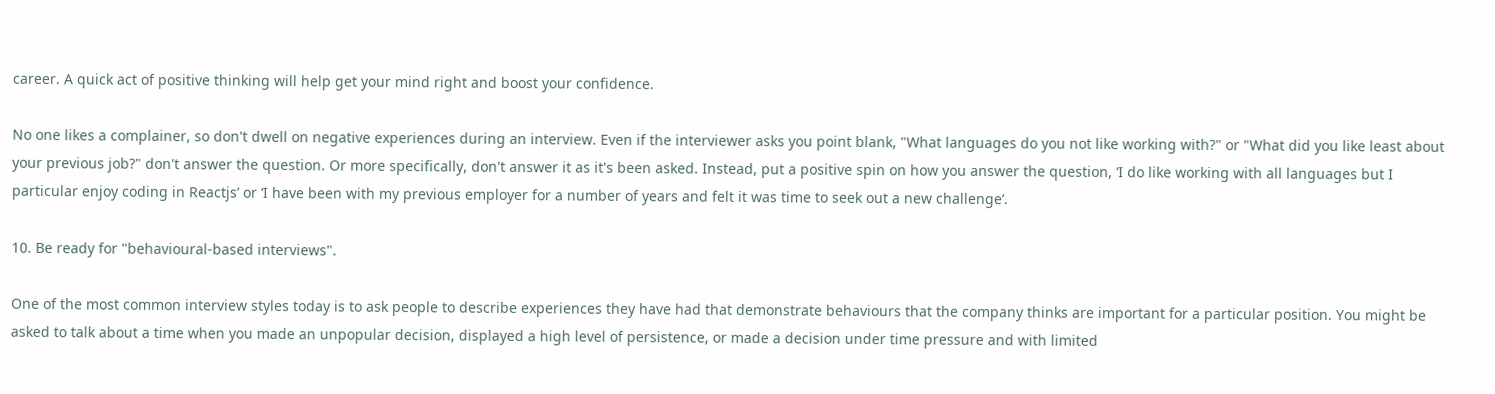career. A quick act of positive thinking will help get your mind right and boost your confidence.

No one likes a complainer, so don't dwell on negative experiences during an interview. Even if the interviewer asks you point blank, "What languages do you not like working with?" or "What did you like least about your previous job?" don't answer the question. Or more specifically, don't answer it as it's been asked. Instead, put a positive spin on how you answer the question, ‘I do like working with all languages but I particular enjoy coding in Reactjs’ or ‘I have been with my previous employer for a number of years and felt it was time to seek out a new challenge’.

10. Be ready for "behavioural-based interviews".

One of the most common interview styles today is to ask people to describe experiences they have had that demonstrate behaviours that the company thinks are important for a particular position. You might be asked to talk about a time when you made an unpopular decision, displayed a high level of persistence, or made a decision under time pressure and with limited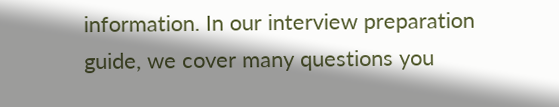information. In our interview preparation guide, we cover many questions you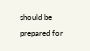should be prepared for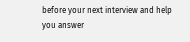before your next interview and help you answer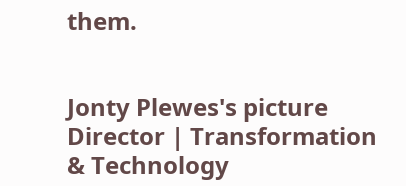them.


Jonty Plewes's picture
Director | Transformation & Technology